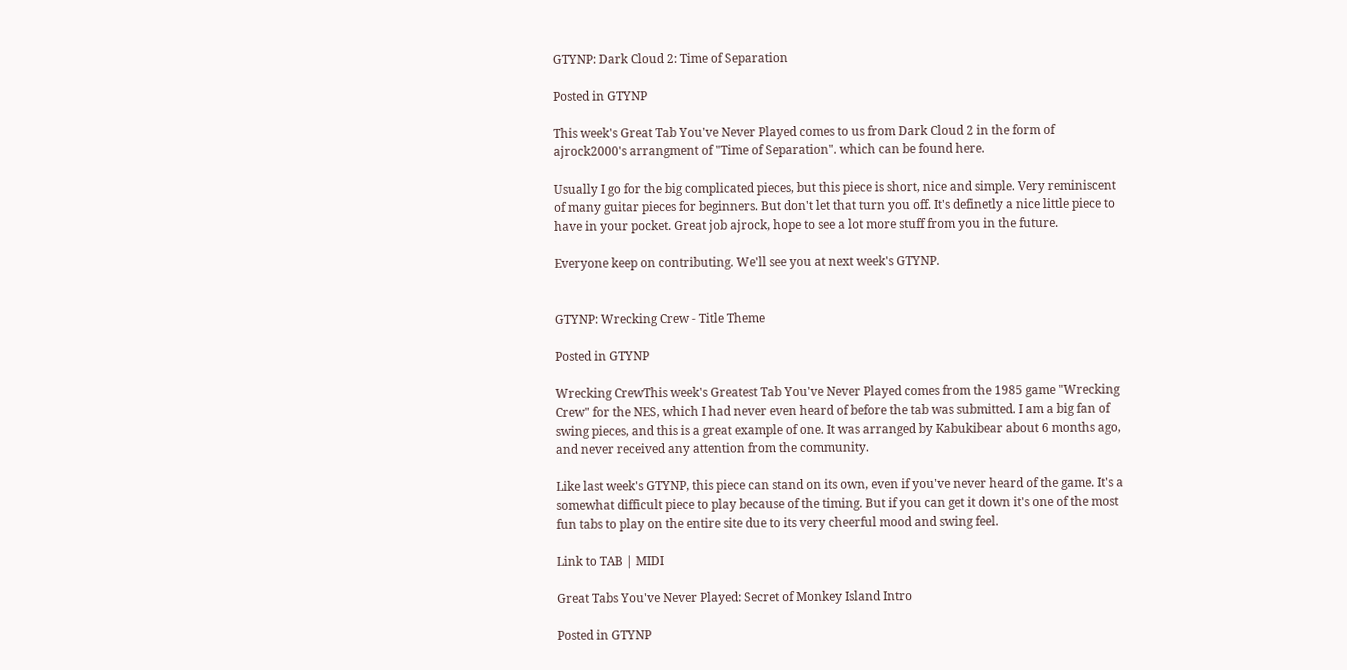GTYNP: Dark Cloud 2: Time of Separation

Posted in GTYNP

This week's Great Tab You've Never Played comes to us from Dark Cloud 2 in the form of ajrock2000's arrangment of "Time of Separation". which can be found here.

Usually I go for the big complicated pieces, but this piece is short, nice and simple. Very reminiscent of many guitar pieces for beginners. But don't let that turn you off. It's definetly a nice little piece to have in your pocket. Great job ajrock, hope to see a lot more stuff from you in the future.

Everyone keep on contributing. We'll see you at next week's GTYNP.


GTYNP: Wrecking Crew - Title Theme

Posted in GTYNP

Wrecking CrewThis week's Greatest Tab You've Never Played comes from the 1985 game "Wrecking Crew" for the NES, which I had never even heard of before the tab was submitted. I am a big fan of swing pieces, and this is a great example of one. It was arranged by Kabukibear about 6 months ago, and never received any attention from the community.

Like last week's GTYNP, this piece can stand on its own, even if you've never heard of the game. It's a somewhat difficult piece to play because of the timing. But if you can get it down it's one of the most fun tabs to play on the entire site due to its very cheerful mood and swing feel.

Link to TAB | MIDI

Great Tabs You've Never Played: Secret of Monkey Island Intro

Posted in GTYNP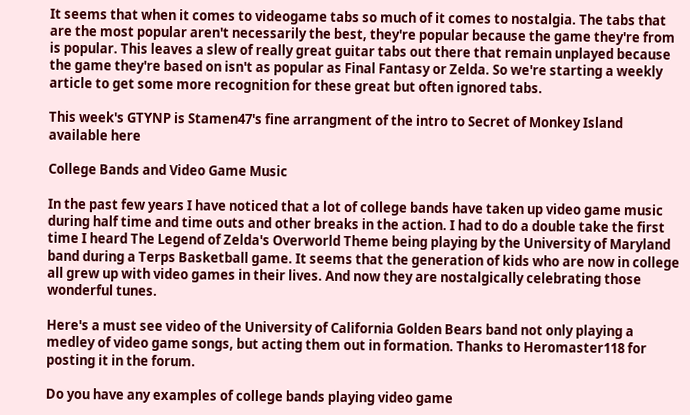It seems that when it comes to videogame tabs so much of it comes to nostalgia. The tabs that are the most popular aren't necessarily the best, they're popular because the game they're from is popular. This leaves a slew of really great guitar tabs out there that remain unplayed because the game they're based on isn't as popular as Final Fantasy or Zelda. So we're starting a weekly article to get some more recognition for these great but often ignored tabs.

This week's GTYNP is Stamen47's fine arrangment of the intro to Secret of Monkey Island available here

College Bands and Video Game Music

In the past few years I have noticed that a lot of college bands have taken up video game music during half time and time outs and other breaks in the action. I had to do a double take the first time I heard The Legend of Zelda's Overworld Theme being playing by the University of Maryland band during a Terps Basketball game. It seems that the generation of kids who are now in college all grew up with video games in their lives. And now they are nostalgically celebrating those wonderful tunes.

Here's a must see video of the University of California Golden Bears band not only playing a medley of video game songs, but acting them out in formation. Thanks to Heromaster118 for posting it in the forum.

Do you have any examples of college bands playing video game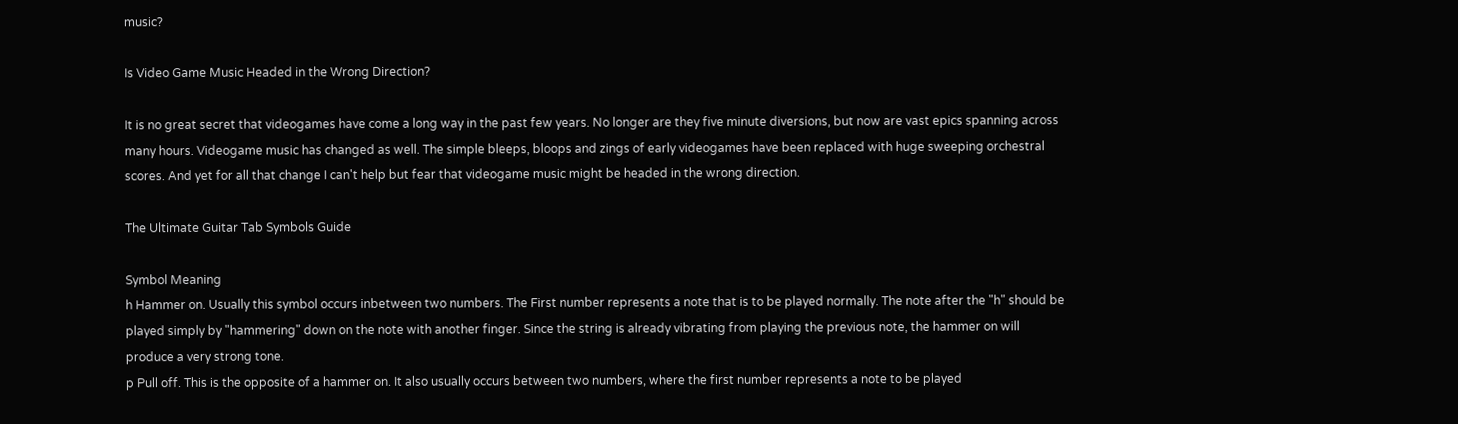music?

Is Video Game Music Headed in the Wrong Direction?

It is no great secret that videogames have come a long way in the past few years. No longer are they five minute diversions, but now are vast epics spanning across many hours. Videogame music has changed as well. The simple bleeps, bloops and zings of early videogames have been replaced with huge sweeping orchestral scores. And yet for all that change I can't help but fear that videogame music might be headed in the wrong direction.

The Ultimate Guitar Tab Symbols Guide

Symbol Meaning
h Hammer on. Usually this symbol occurs inbetween two numbers. The First number represents a note that is to be played normally. The note after the "h" should be played simply by "hammering" down on the note with another finger. Since the string is already vibrating from playing the previous note, the hammer on will produce a very strong tone.
p Pull off. This is the opposite of a hammer on. It also usually occurs between two numbers, where the first number represents a note to be played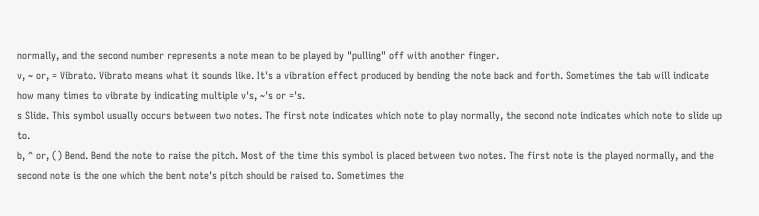normally, and the second number represents a note mean to be played by "pulling" off with another finger.
v, ~ or, = Vibrato. Vibrato means what it sounds like. It's a vibration effect produced by bending the note back and forth. Sometimes the tab will indicate how many times to vibrate by indicating multiple v's, ~'s or ='s.
s Slide. This symbol usually occurs between two notes. The first note indicates which note to play normally, the second note indicates which note to slide up to.
b, ^ or, () Bend. Bend the note to raise the pitch. Most of the time this symbol is placed between two notes. The first note is the played normally, and the second note is the one which the bent note's pitch should be raised to. Sometimes the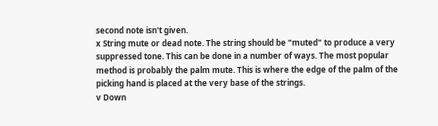second note isn't given.
x String mute or dead note. The string should be "muted" to produce a very suppressed tone. This can be done in a number of ways. The most popular method is probably the palm mute. This is where the edge of the palm of the picking hand is placed at the very base of the strings.
v Down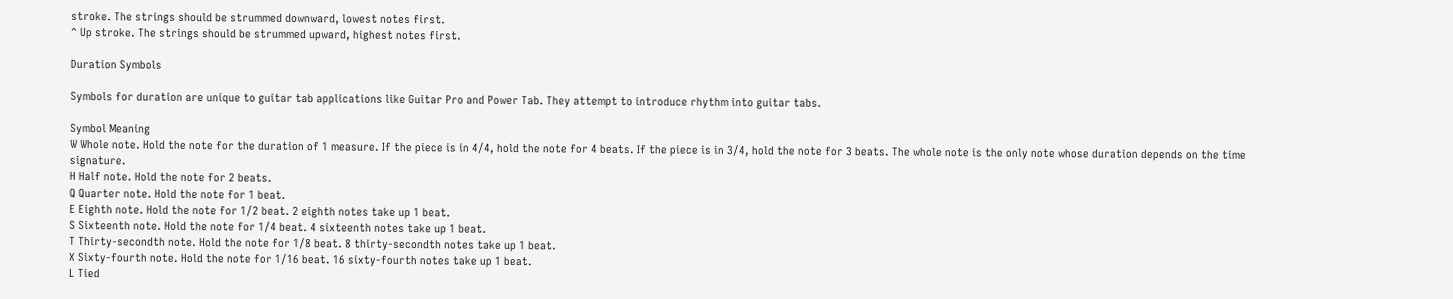stroke. The strings should be strummed downward, lowest notes first.
^ Up stroke. The strings should be strummed upward, highest notes first.

Duration Symbols

Symbols for duration are unique to guitar tab applications like Guitar Pro and Power Tab. They attempt to introduce rhythm into guitar tabs.

Symbol Meaning
W Whole note. Hold the note for the duration of 1 measure. If the piece is in 4/4, hold the note for 4 beats. If the piece is in 3/4, hold the note for 3 beats. The whole note is the only note whose duration depends on the time signature.
H Half note. Hold the note for 2 beats.
Q Quarter note. Hold the note for 1 beat.
E Eighth note. Hold the note for 1/2 beat. 2 eighth notes take up 1 beat.
S Sixteenth note. Hold the note for 1/4 beat. 4 sixteenth notes take up 1 beat.
T Thirty-secondth note. Hold the note for 1/8 beat. 8 thirty-secondth notes take up 1 beat.
X Sixty-fourth note. Hold the note for 1/16 beat. 16 sixty-fourth notes take up 1 beat.
L Tied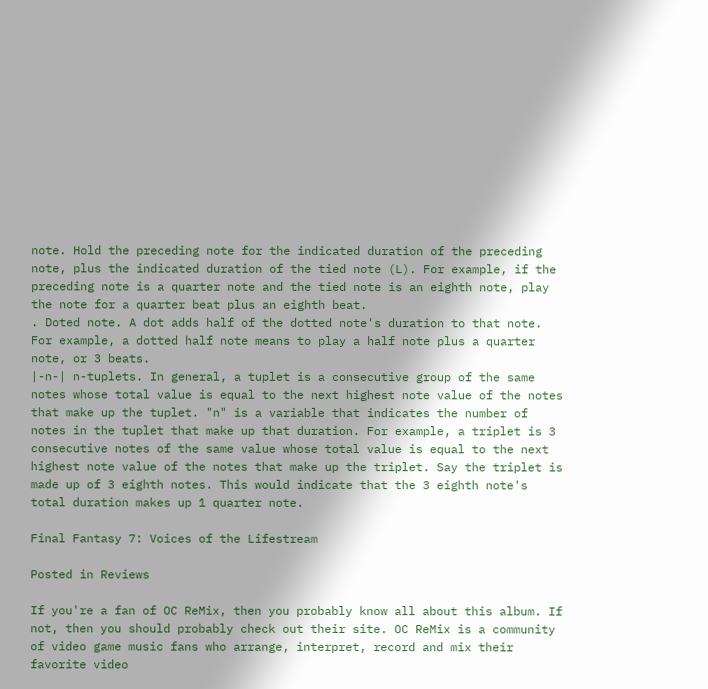note. Hold the preceding note for the indicated duration of the preceding note, plus the indicated duration of the tied note (L). For example, if the preceding note is a quarter note and the tied note is an eighth note, play the note for a quarter beat plus an eighth beat.
. Doted note. A dot adds half of the dotted note's duration to that note. For example, a dotted half note means to play a half note plus a quarter note, or 3 beats.
|-n-| n-tuplets. In general, a tuplet is a consecutive group of the same notes whose total value is equal to the next highest note value of the notes that make up the tuplet. "n" is a variable that indicates the number of notes in the tuplet that make up that duration. For example, a triplet is 3 consecutive notes of the same value whose total value is equal to the next highest note value of the notes that make up the triplet. Say the triplet is made up of 3 eighth notes. This would indicate that the 3 eighth note's total duration makes up 1 quarter note.

Final Fantasy 7: Voices of the Lifestream

Posted in Reviews

If you're a fan of OC ReMix, then you probably know all about this album. If not, then you should probably check out their site. OC ReMix is a community of video game music fans who arrange, interpret, record and mix their favorite video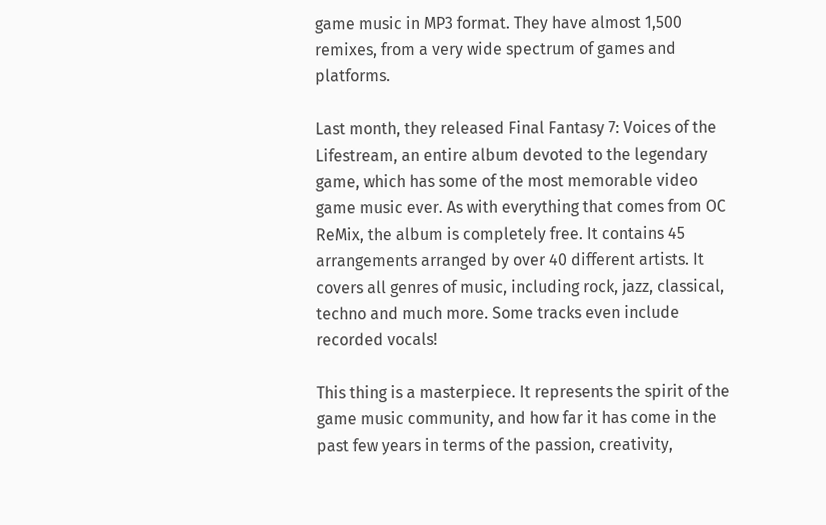game music in MP3 format. They have almost 1,500 remixes, from a very wide spectrum of games and platforms.

Last month, they released Final Fantasy 7: Voices of the Lifestream, an entire album devoted to the legendary game, which has some of the most memorable video game music ever. As with everything that comes from OC ReMix, the album is completely free. It contains 45 arrangements arranged by over 40 different artists. It covers all genres of music, including rock, jazz, classical, techno and much more. Some tracks even include recorded vocals!

This thing is a masterpiece. It represents the spirit of the game music community, and how far it has come in the past few years in terms of the passion, creativity,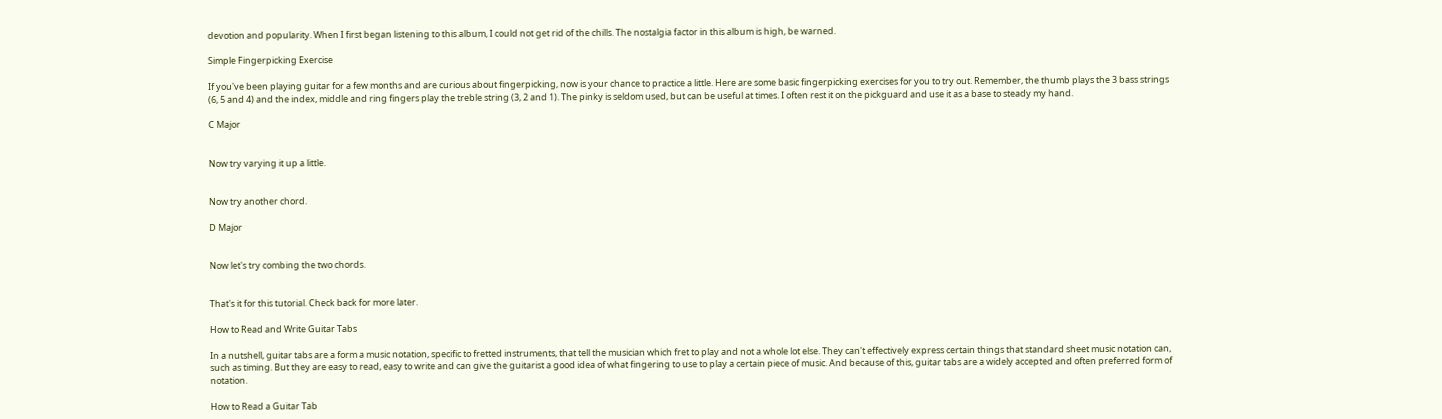devotion and popularity. When I first began listening to this album, I could not get rid of the chills. The nostalgia factor in this album is high, be warned.

Simple Fingerpicking Exercise

If you've been playing guitar for a few months and are curious about fingerpicking, now is your chance to practice a little. Here are some basic fingerpicking exercises for you to try out. Remember, the thumb plays the 3 bass strings (6, 5 and 4) and the index, middle and ring fingers play the treble string (3, 2 and 1). The pinky is seldom used, but can be useful at times. I often rest it on the pickguard and use it as a base to steady my hand.

C Major


Now try varying it up a little.


Now try another chord.

D Major


Now let's try combing the two chords.


That's it for this tutorial. Check back for more later.

How to Read and Write Guitar Tabs

In a nutshell, guitar tabs are a form a music notation, specific to fretted instruments, that tell the musician which fret to play and not a whole lot else. They can't effectively express certain things that standard sheet music notation can, such as timing. But they are easy to read, easy to write and can give the guitarist a good idea of what fingering to use to play a certain piece of music. And because of this, guitar tabs are a widely accepted and often preferred form of notation.

How to Read a Guitar Tab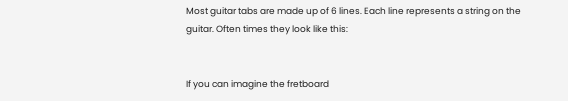Most guitar tabs are made up of 6 lines. Each line represents a string on the guitar. Often times they look like this:


If you can imagine the fretboard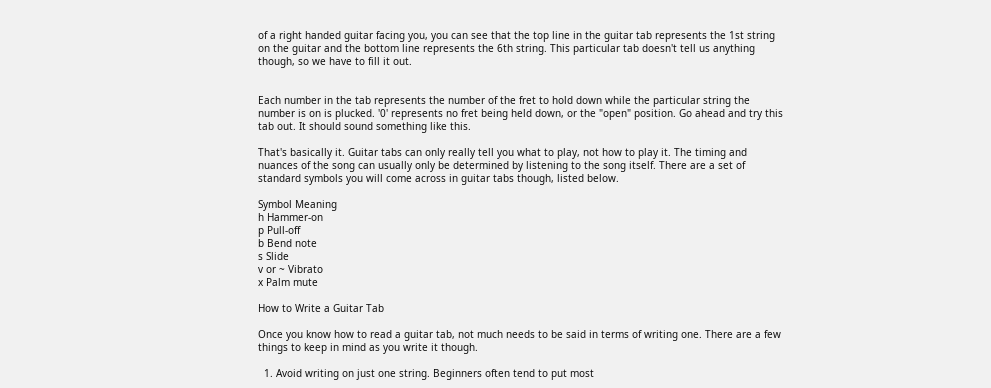of a right handed guitar facing you, you can see that the top line in the guitar tab represents the 1st string on the guitar and the bottom line represents the 6th string. This particular tab doesn't tell us anything though, so we have to fill it out.


Each number in the tab represents the number of the fret to hold down while the particular string the number is on is plucked. '0' represents no fret being held down, or the "open" position. Go ahead and try this tab out. It should sound something like this.

That's basically it. Guitar tabs can only really tell you what to play, not how to play it. The timing and nuances of the song can usually only be determined by listening to the song itself. There are a set of standard symbols you will come across in guitar tabs though, listed below.

Symbol Meaning
h Hammer-on
p Pull-off
b Bend note
s Slide
v or ~ Vibrato
x Palm mute

How to Write a Guitar Tab

Once you know how to read a guitar tab, not much needs to be said in terms of writing one. There are a few things to keep in mind as you write it though.

  1. Avoid writing on just one string. Beginners often tend to put most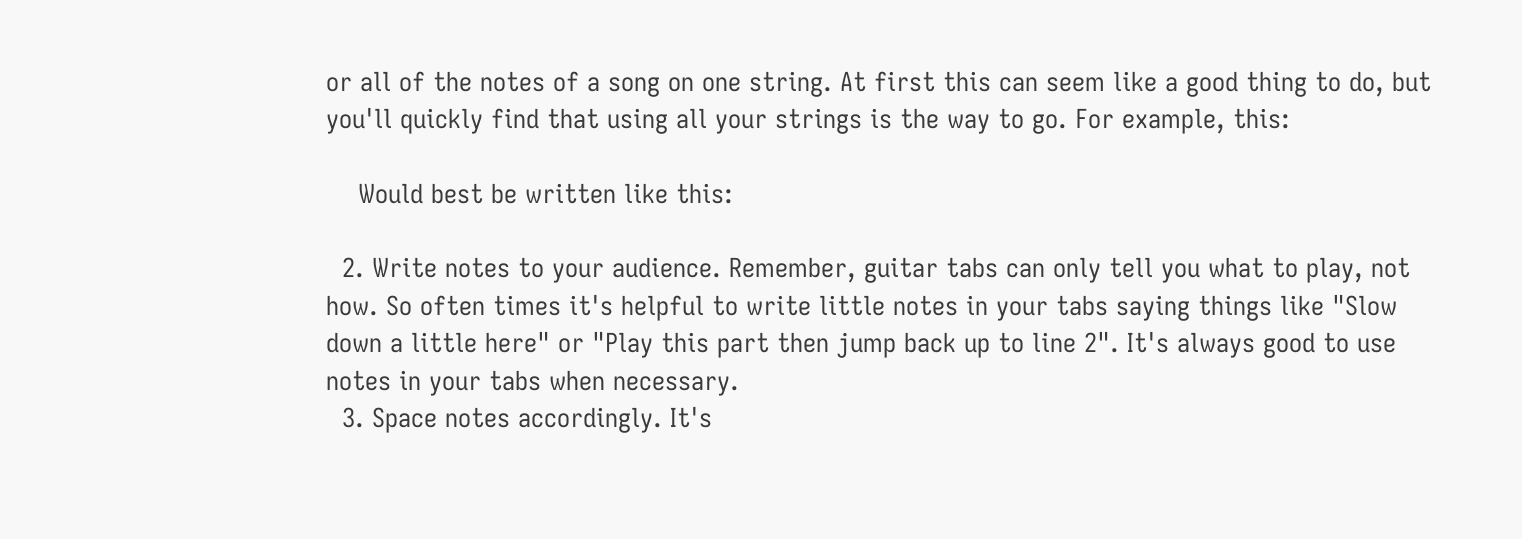or all of the notes of a song on one string. At first this can seem like a good thing to do, but you'll quickly find that using all your strings is the way to go. For example, this:

    Would best be written like this:

  2. Write notes to your audience. Remember, guitar tabs can only tell you what to play, not how. So often times it's helpful to write little notes in your tabs saying things like "Slow down a little here" or "Play this part then jump back up to line 2". It's always good to use notes in your tabs when necessary.
  3. Space notes accordingly. It's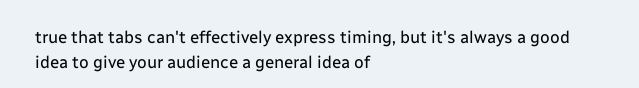true that tabs can't effectively express timing, but it's always a good idea to give your audience a general idea of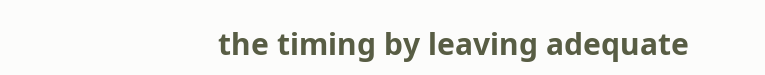the timing by leaving adequate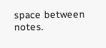space between notes.